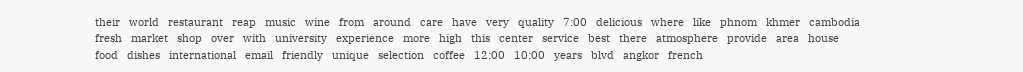their   world   restaurant   reap   music   wine   from   around   care   have   very   quality   7:00   delicious   where   like   phnom   khmer   cambodia   fresh   market   shop   over   with   university   experience   more   high   this   center   service   best   there   atmosphere   provide   area   house   food   dishes   international   email   friendly   unique   selection   coffee   12:00   10:00   years   blvd   angkor   french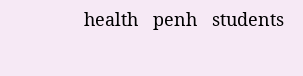health   penh   students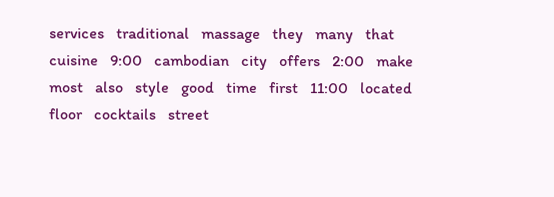services   traditional   massage   they   many   that   cuisine   9:00   cambodian   city   offers   2:00   make   most   also   style   good   time   first   11:00   located   floor   cocktails   street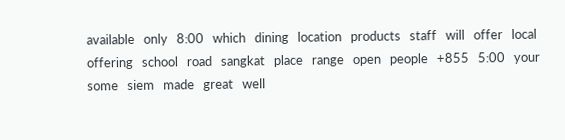available   only   8:00   which   dining   location   products   staff   will   offer   local   offering   school   road   sangkat   place   range   open   people   +855   5:00   your   some   siem   made   great   well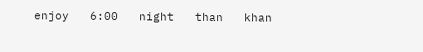enjoy   6:00   night   than   khan